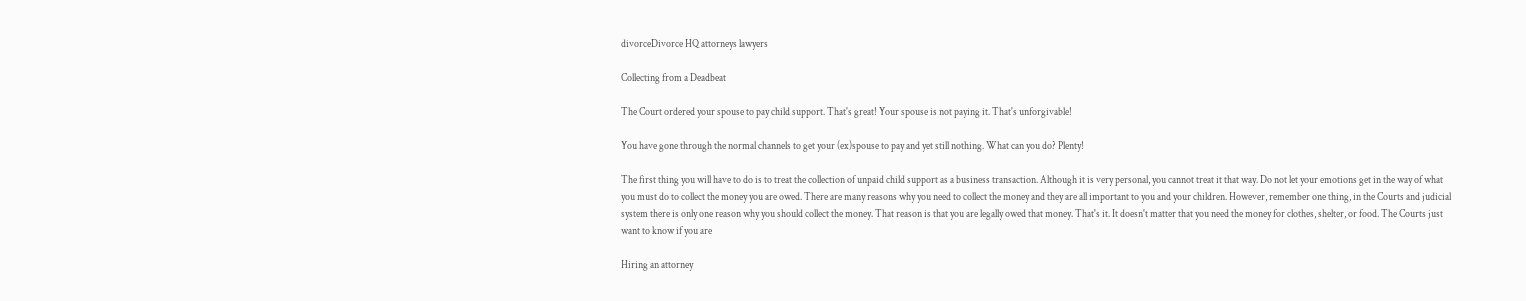divorceDivorce HQ attorneys lawyers

Collecting from a Deadbeat

The Court ordered your spouse to pay child support. That's great! Your spouse is not paying it. That's unforgivable!

You have gone through the normal channels to get your (ex)spouse to pay and yet still nothing. What can you do? Plenty!

The first thing you will have to do is to treat the collection of unpaid child support as a business transaction. Although it is very personal, you cannot treat it that way. Do not let your emotions get in the way of what you must do to collect the money you are owed. There are many reasons why you need to collect the money and they are all important to you and your children. However, remember one thing, in the Courts and judicial system there is only one reason why you should collect the money. That reason is that you are legally owed that money. That's it. It doesn't matter that you need the money for clothes, shelter, or food. The Courts just want to know if you are

Hiring an attorney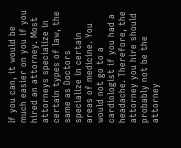If you can, it would be much easier on you if you hired an attorney. Most attorneys specialize in certain types of law, the same as Doctors specialize in certain areas of medicine. You would not go to a cardiologist if you had a headache. Therefore, the attorney you hire should probably not be the attorney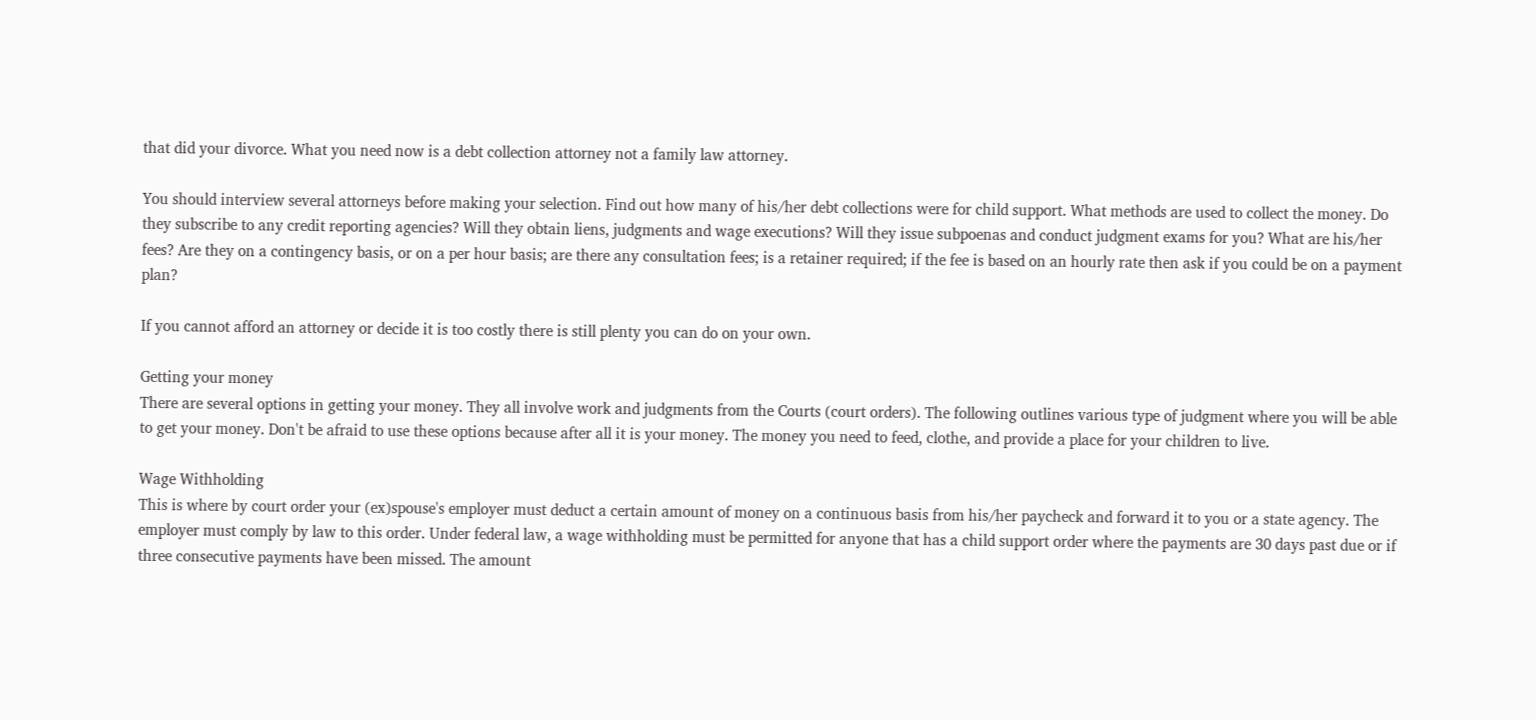that did your divorce. What you need now is a debt collection attorney not a family law attorney.

You should interview several attorneys before making your selection. Find out how many of his/her debt collections were for child support. What methods are used to collect the money. Do they subscribe to any credit reporting agencies? Will they obtain liens, judgments and wage executions? Will they issue subpoenas and conduct judgment exams for you? What are his/her fees? Are they on a contingency basis, or on a per hour basis; are there any consultation fees; is a retainer required; if the fee is based on an hourly rate then ask if you could be on a payment plan?

If you cannot afford an attorney or decide it is too costly there is still plenty you can do on your own.

Getting your money
There are several options in getting your money. They all involve work and judgments from the Courts (court orders). The following outlines various type of judgment where you will be able to get your money. Don't be afraid to use these options because after all it is your money. The money you need to feed, clothe, and provide a place for your children to live.

Wage Withholding
This is where by court order your (ex)spouse's employer must deduct a certain amount of money on a continuous basis from his/her paycheck and forward it to you or a state agency. The employer must comply by law to this order. Under federal law, a wage withholding must be permitted for anyone that has a child support order where the payments are 30 days past due or if three consecutive payments have been missed. The amount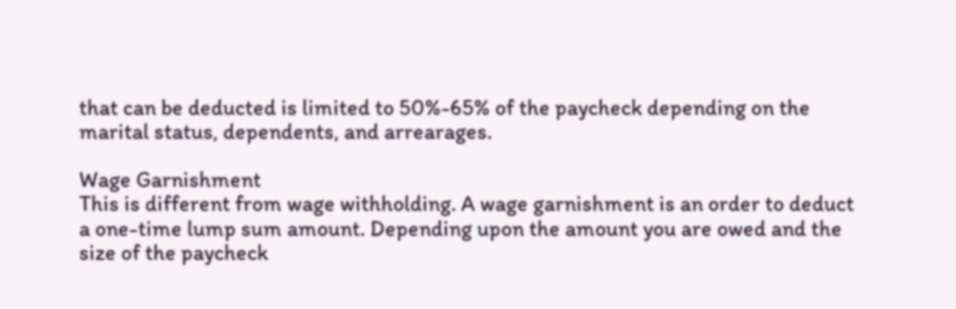that can be deducted is limited to 50%-65% of the paycheck depending on the marital status, dependents, and arrearages.

Wage Garnishment
This is different from wage withholding. A wage garnishment is an order to deduct a one-time lump sum amount. Depending upon the amount you are owed and the size of the paycheck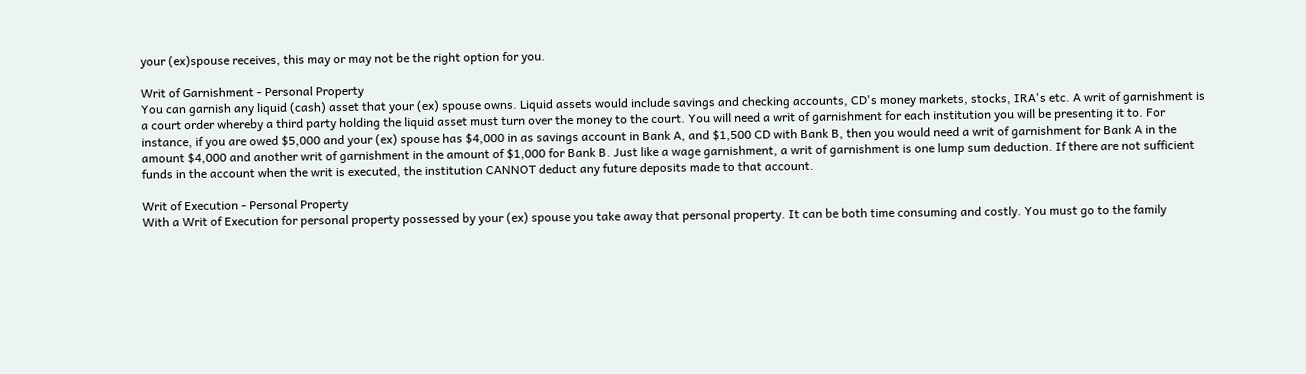your (ex)spouse receives, this may or may not be the right option for you.

Writ of Garnishment - Personal Property
You can garnish any liquid (cash) asset that your (ex) spouse owns. Liquid assets would include savings and checking accounts, CD's money markets, stocks, IRA's etc. A writ of garnishment is a court order whereby a third party holding the liquid asset must turn over the money to the court. You will need a writ of garnishment for each institution you will be presenting it to. For instance, if you are owed $5,000 and your (ex) spouse has $4,000 in as savings account in Bank A, and $1,500 CD with Bank B, then you would need a writ of garnishment for Bank A in the amount $4,000 and another writ of garnishment in the amount of $1,000 for Bank B. Just like a wage garnishment, a writ of garnishment is one lump sum deduction. If there are not sufficient funds in the account when the writ is executed, the institution CANNOT deduct any future deposits made to that account.

Writ of Execution - Personal Property
With a Writ of Execution for personal property possessed by your (ex) spouse you take away that personal property. It can be both time consuming and costly. You must go to the family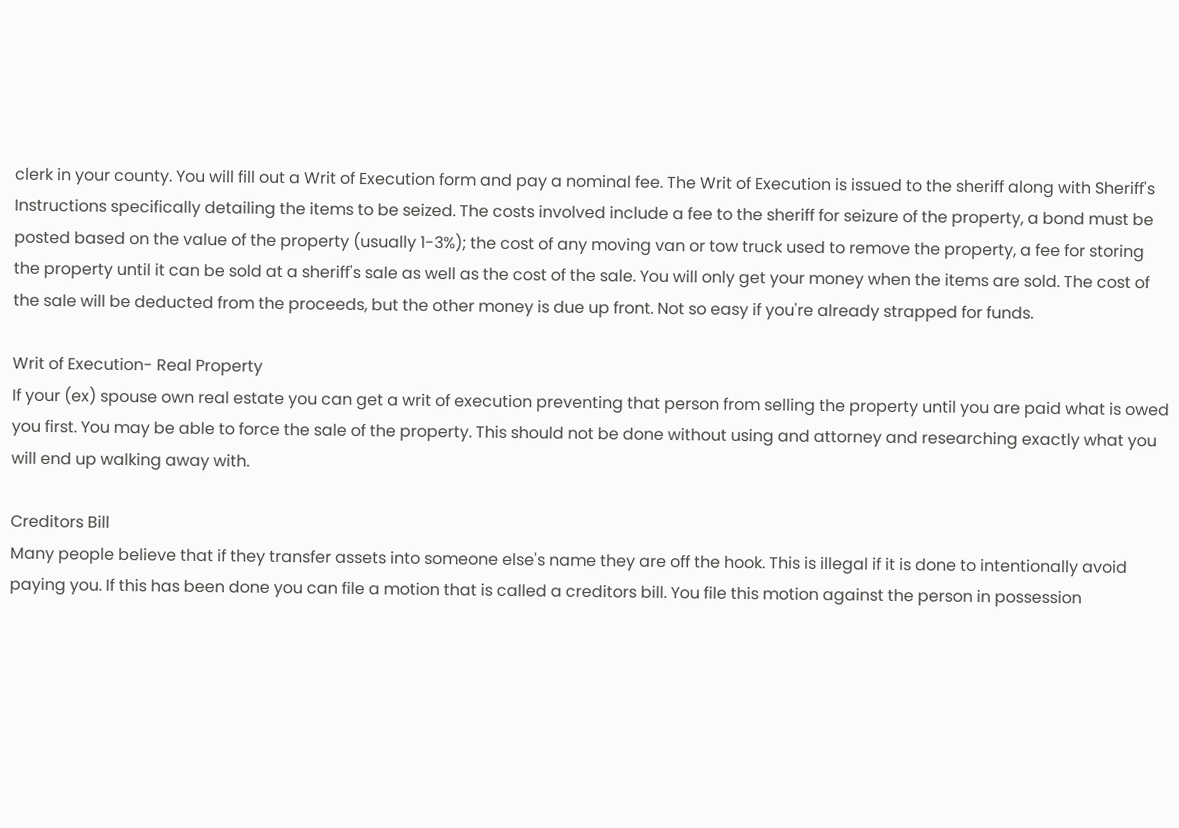clerk in your county. You will fill out a Writ of Execution form and pay a nominal fee. The Writ of Execution is issued to the sheriff along with Sheriff's Instructions specifically detailing the items to be seized. The costs involved include a fee to the sheriff for seizure of the property, a bond must be posted based on the value of the property (usually 1-3%); the cost of any moving van or tow truck used to remove the property, a fee for storing the property until it can be sold at a sheriff's sale as well as the cost of the sale. You will only get your money when the items are sold. The cost of the sale will be deducted from the proceeds, but the other money is due up front. Not so easy if you're already strapped for funds.

Writ of Execution- Real Property
If your (ex) spouse own real estate you can get a writ of execution preventing that person from selling the property until you are paid what is owed you first. You may be able to force the sale of the property. This should not be done without using and attorney and researching exactly what you will end up walking away with.

Creditors Bill
Many people believe that if they transfer assets into someone else's name they are off the hook. This is illegal if it is done to intentionally avoid paying you. If this has been done you can file a motion that is called a creditors bill. You file this motion against the person in possession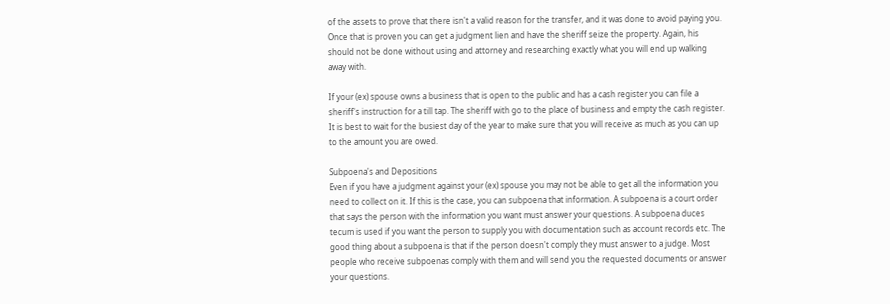of the assets to prove that there isn't a valid reason for the transfer, and it was done to avoid paying you. Once that is proven you can get a judgment lien and have the sheriff seize the property. Again, his should not be done without using and attorney and researching exactly what you will end up walking away with.

If your (ex) spouse owns a business that is open to the public and has a cash register you can file a sheriff's instruction for a till tap. The sheriff with go to the place of business and empty the cash register. It is best to wait for the busiest day of the year to make sure that you will receive as much as you can up to the amount you are owed.

Subpoena's and Depositions
Even if you have a judgment against your (ex) spouse you may not be able to get all the information you need to collect on it. If this is the case, you can subpoena that information. A subpoena is a court order that says the person with the information you want must answer your questions. A subpoena duces tecum is used if you want the person to supply you with documentation such as account records etc. The good thing about a subpoena is that if the person doesn't comply they must answer to a judge. Most people who receive subpoenas comply with them and will send you the requested documents or answer your questions.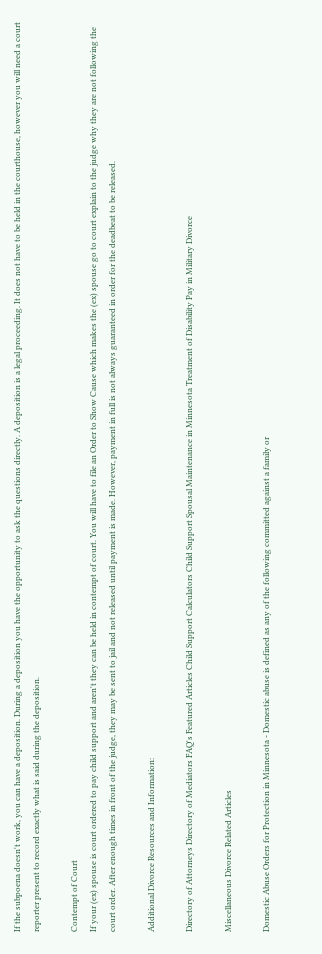If the subpoena doesn't work, you can have a deposition. During a deposition you have the opportunity to ask the questions directly. A deposition is a legal proceeding. It does not have to be held in the courthouse, however you will need a court reporter present to record exactly what is said during the deposition.

Contempt of Court
If your (ex) spouse is court ordered to pay child support and aren't they can be held in contempt of court. You will have to file an Order to Show Cause which makes the (ex) spouse go to court explain to the judge why they are not following the court order. After enough times in front of the judge, they may be sent to jail and not released until payment is made. However, payment in full is not always guaranteed in order for the deadbeat to be released.

Additional Divorce Resources and Information:

Directory of Attorneys Directory of Mediators FAQ's Featured Articles Child Support Calculators Child Support Spousal Maintenance in Minnesota Treatment of Disability Pay in Military Divorce

Miscellaneous Divorce Related Articles

Domestic Abuse Orders for Protection in Minnesota - Domestic abuse is defined as any of the following committed against a family or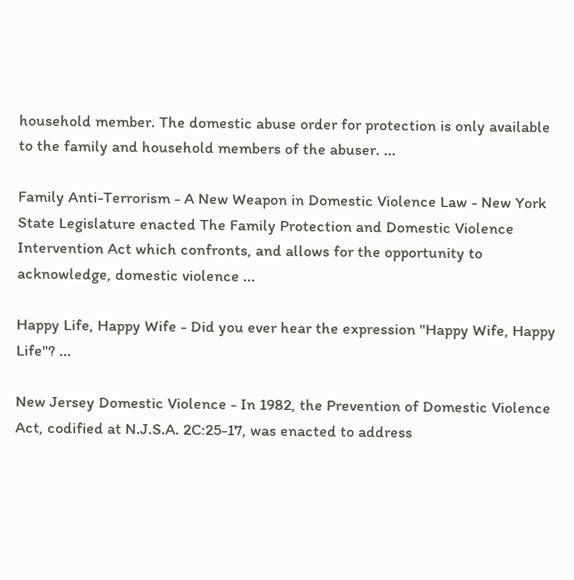household member. The domestic abuse order for protection is only available to the family and household members of the abuser. ...

Family Anti-Terrorism - A New Weapon in Domestic Violence Law - New York State Legislature enacted The Family Protection and Domestic Violence Intervention Act which confronts, and allows for the opportunity to acknowledge, domestic violence ...

Happy Life, Happy Wife - Did you ever hear the expression "Happy Wife, Happy Life"? ...

New Jersey Domestic Violence - In 1982, the Prevention of Domestic Violence Act, codified at N.J.S.A. 2C:25-17, was enacted to address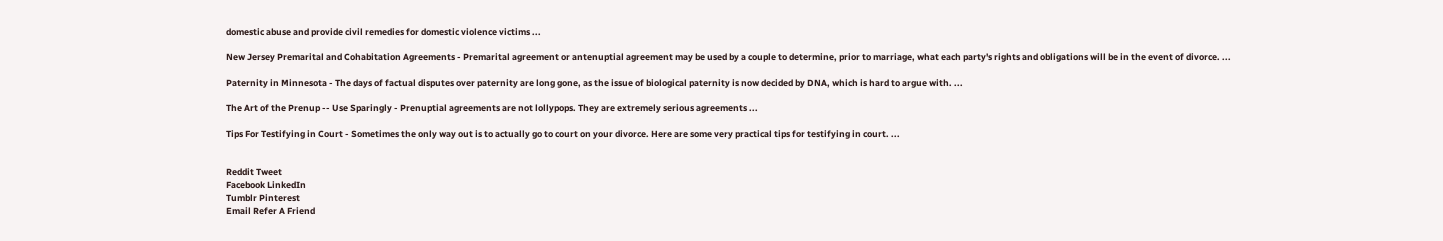domestic abuse and provide civil remedies for domestic violence victims ...

New Jersey Premarital and Cohabitation Agreements - Premarital agreement or antenuptial agreement may be used by a couple to determine, prior to marriage, what each party's rights and obligations will be in the event of divorce. ...

Paternity in Minnesota - The days of factual disputes over paternity are long gone, as the issue of biological paternity is now decided by DNA, which is hard to argue with. ...

The Art of the Prenup -- Use Sparingly - Prenuptial agreements are not lollypops. They are extremely serious agreements ...

Tips For Testifying in Court - Sometimes the only way out is to actually go to court on your divorce. Here are some very practical tips for testifying in court. ...


Reddit Tweet
Facebook LinkedIn
Tumblr Pinterest
Email Refer A Friend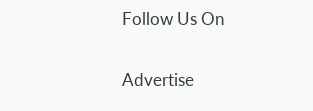Follow Us On

Advertise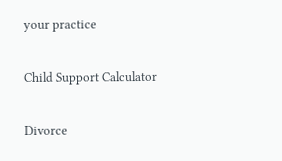your practice

Child Support Calculator

Divorce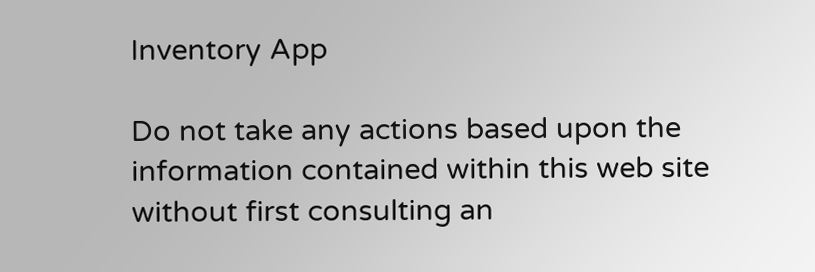Inventory App

Do not take any actions based upon the information contained within this web site without first consulting an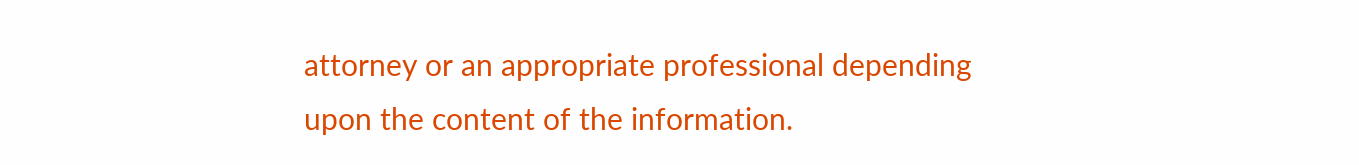attorney or an appropriate professional depending upon the content of the information.